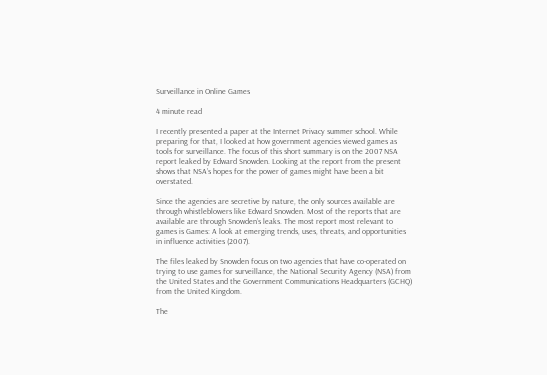Surveillance in Online Games

4 minute read

I recently presented a paper at the Internet Privacy summer school. While preparing for that, I looked at how government agencies viewed games as tools for surveillance. The focus of this short summary is on the 2007 NSA report leaked by Edward Snowden. Looking at the report from the present shows that NSA’s hopes for the power of games might have been a bit overstated.

Since the agencies are secretive by nature, the only sources available are through whistleblowers like Edward Snowden. Most of the reports that are available are through Snowden’s leaks. The most report most relevant to games is Games: A look at emerging trends, uses, threats, and opportunities in influence activities (2007).

The files leaked by Snowden focus on two agencies that have co-operated on trying to use games for surveillance, the National Security Agency (NSA) from the United States and the Government Communications Headquarters (GCHQ) from the United Kingdom.

The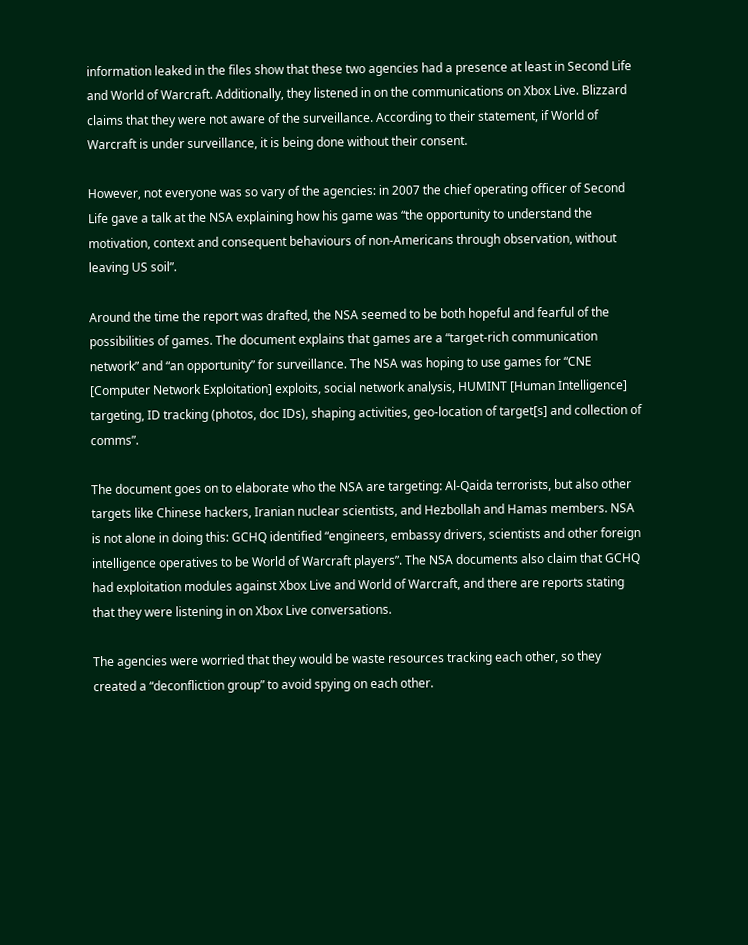information leaked in the files show that these two agencies had a presence at least in Second Life and World of Warcraft. Additionally, they listened in on the communications on Xbox Live. Blizzard claims that they were not aware of the surveillance. According to their statement, if World of Warcraft is under surveillance, it is being done without their consent.

However, not everyone was so vary of the agencies: in 2007 the chief operating officer of Second Life gave a talk at the NSA explaining how his game was “the opportunity to understand the motivation, context and consequent behaviours of non-Americans through observation, without leaving US soil”.

Around the time the report was drafted, the NSA seemed to be both hopeful and fearful of the possibilities of games. The document explains that games are a “target-rich communication network” and “an opportunity” for surveillance. The NSA was hoping to use games for “CNE [Computer Network Exploitation] exploits, social network analysis, HUMINT [Human Intelligence] targeting, ID tracking (photos, doc IDs), shaping activities, geo-location of target[s] and collection of comms”.

The document goes on to elaborate who the NSA are targeting: Al-Qaida terrorists, but also other targets like Chinese hackers, Iranian nuclear scientists, and Hezbollah and Hamas members. NSA is not alone in doing this: GCHQ identified “engineers, embassy drivers, scientists and other foreign intelligence operatives to be World of Warcraft players”. The NSA documents also claim that GCHQ had exploitation modules against Xbox Live and World of Warcraft, and there are reports stating that they were listening in on Xbox Live conversations.

The agencies were worried that they would be waste resources tracking each other, so they created a “deconfliction group” to avoid spying on each other.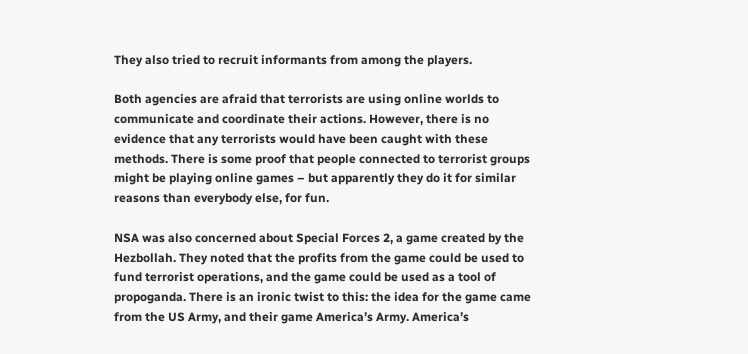They also tried to recruit informants from among the players.

Both agencies are afraid that terrorists are using online worlds to communicate and coordinate their actions. However, there is no evidence that any terrorists would have been caught with these methods. There is some proof that people connected to terrorist groups might be playing online games – but apparently they do it for similar reasons than everybody else, for fun.

NSA was also concerned about Special Forces 2, a game created by the Hezbollah. They noted that the profits from the game could be used to fund terrorist operations, and the game could be used as a tool of propoganda. There is an ironic twist to this: the idea for the game came from the US Army, and their game America’s Army. America’s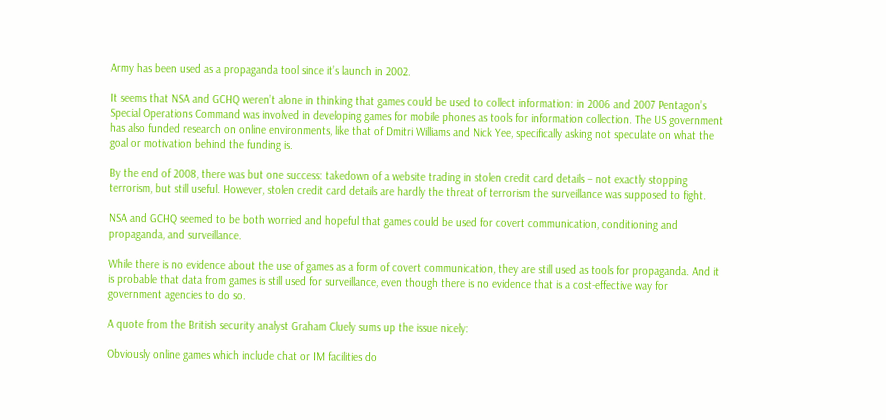Army has been used as a propaganda tool since it’s launch in 2002.

It seems that NSA and GCHQ weren’t alone in thinking that games could be used to collect information: in 2006 and 2007 Pentagon’s Special Operations Command was involved in developing games for mobile phones as tools for information collection. The US government has also funded research on online environments, like that of Dmitri Williams and Nick Yee, specifically asking not speculate on what the goal or motivation behind the funding is.

By the end of 2008, there was but one success: takedown of a website trading in stolen credit card details – not exactly stopping terrorism, but still useful. However, stolen credit card details are hardly the threat of terrorism the surveillance was supposed to fight.

NSA and GCHQ seemed to be both worried and hopeful that games could be used for covert communication, conditioning and propaganda, and surveillance.

While there is no evidence about the use of games as a form of covert communication, they are still used as tools for propaganda. And it is probable that data from games is still used for surveillance, even though there is no evidence that is a cost-effective way for government agencies to do so.

A quote from the British security analyst Graham Cluely sums up the issue nicely:

Obviously online games which include chat or IM facilities do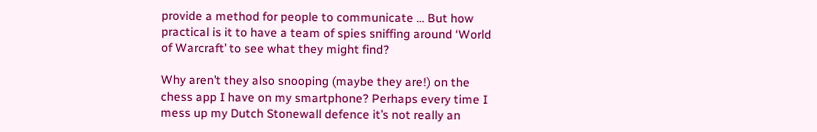provide a method for people to communicate … But how practical is it to have a team of spies sniffing around ‘World of Warcraft’ to see what they might find?

Why aren’t they also snooping (maybe they are!) on the chess app I have on my smartphone? Perhaps every time I mess up my Dutch Stonewall defence it’s not really an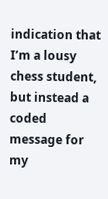indication that I’m a lousy chess student, but instead a coded message for my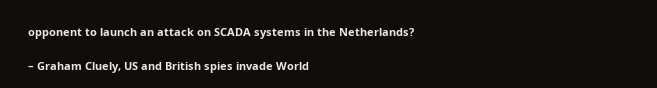opponent to launch an attack on SCADA systems in the Netherlands?

– Graham Cluely, US and British spies invade World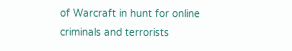of Warcraft in hunt for online criminals and terrorists